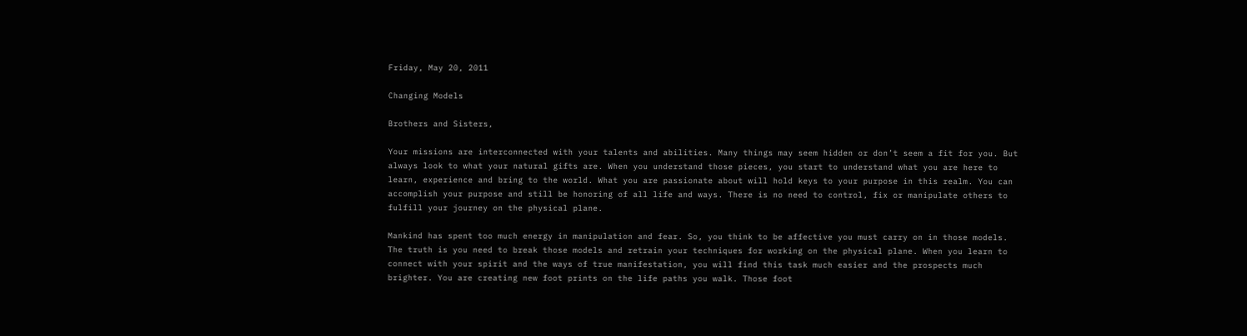Friday, May 20, 2011

Changing Models

Brothers and Sisters,

Your missions are interconnected with your talents and abilities. Many things may seem hidden or don’t seem a fit for you. But always look to what your natural gifts are. When you understand those pieces, you start to understand what you are here to learn, experience and bring to the world. What you are passionate about will hold keys to your purpose in this realm. You can accomplish your purpose and still be honoring of all life and ways. There is no need to control, fix or manipulate others to fulfill your journey on the physical plane.

Mankind has spent too much energy in manipulation and fear. So, you think to be affective you must carry on in those models. The truth is you need to break those models and retrain your techniques for working on the physical plane. When you learn to connect with your spirit and the ways of true manifestation, you will find this task much easier and the prospects much brighter. You are creating new foot prints on the life paths you walk. Those foot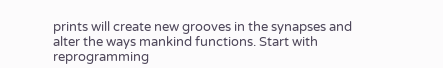prints will create new grooves in the synapses and alter the ways mankind functions. Start with reprogramming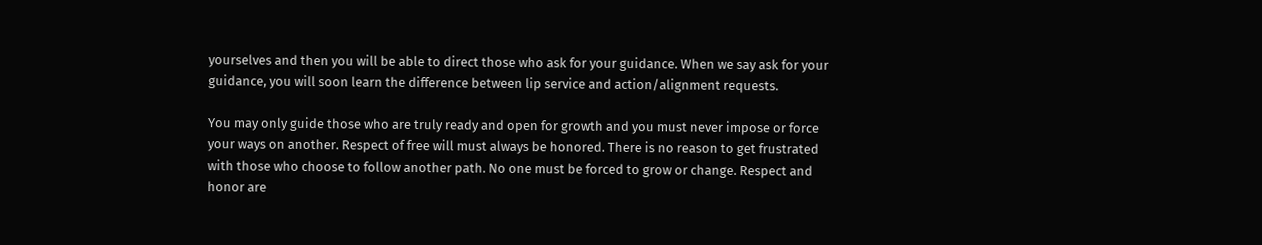yourselves and then you will be able to direct those who ask for your guidance. When we say ask for your guidance, you will soon learn the difference between lip service and action/alignment requests.

You may only guide those who are truly ready and open for growth and you must never impose or force your ways on another. Respect of free will must always be honored. There is no reason to get frustrated with those who choose to follow another path. No one must be forced to grow or change. Respect and honor are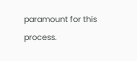paramount for this process.